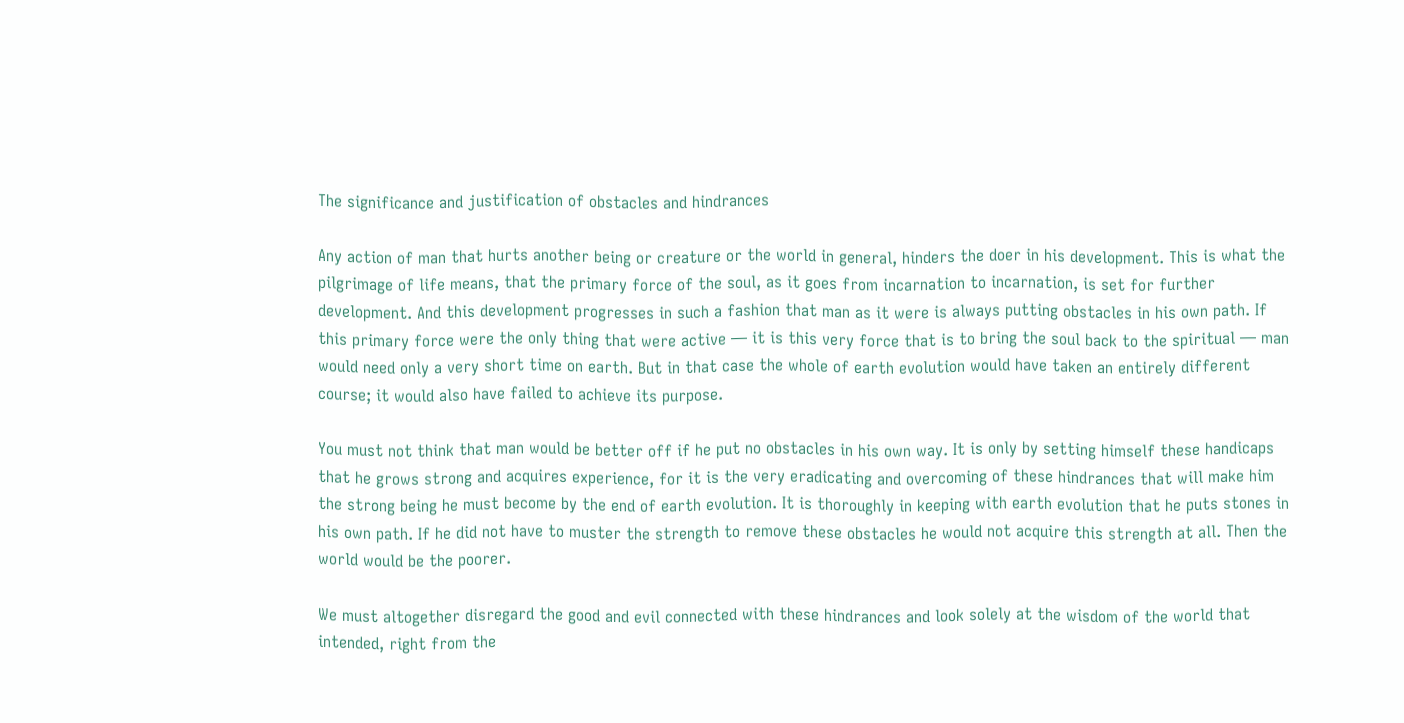The significance and justification of obstacles and hindrances

Any action of man that hurts another being or creature or the world in general, hinders the doer in his development. This is what the pilgrimage of life means, that the primary force of the soul, as it goes from incarnation to incarnation, is set for further development. And this development progresses in such a fashion that man as it were is always putting obstacles in his own path. If this primary force were the only thing that were active — it is this very force that is to bring the soul back to the spiritual — man would need only a very short time on earth. But in that case the whole of earth evolution would have taken an entirely different course; it would also have failed to achieve its purpose.

You must not think that man would be better off if he put no obstacles in his own way. It is only by setting himself these handicaps that he grows strong and acquires experience, for it is the very eradicating and overcoming of these hindrances that will make him the strong being he must become by the end of earth evolution. It is thoroughly in keeping with earth evolution that he puts stones in his own path. If he did not have to muster the strength to remove these obstacles he would not acquire this strength at all. Then the world would be the poorer.

We must altogether disregard the good and evil connected with these hindrances and look solely at the wisdom of the world that intended, right from the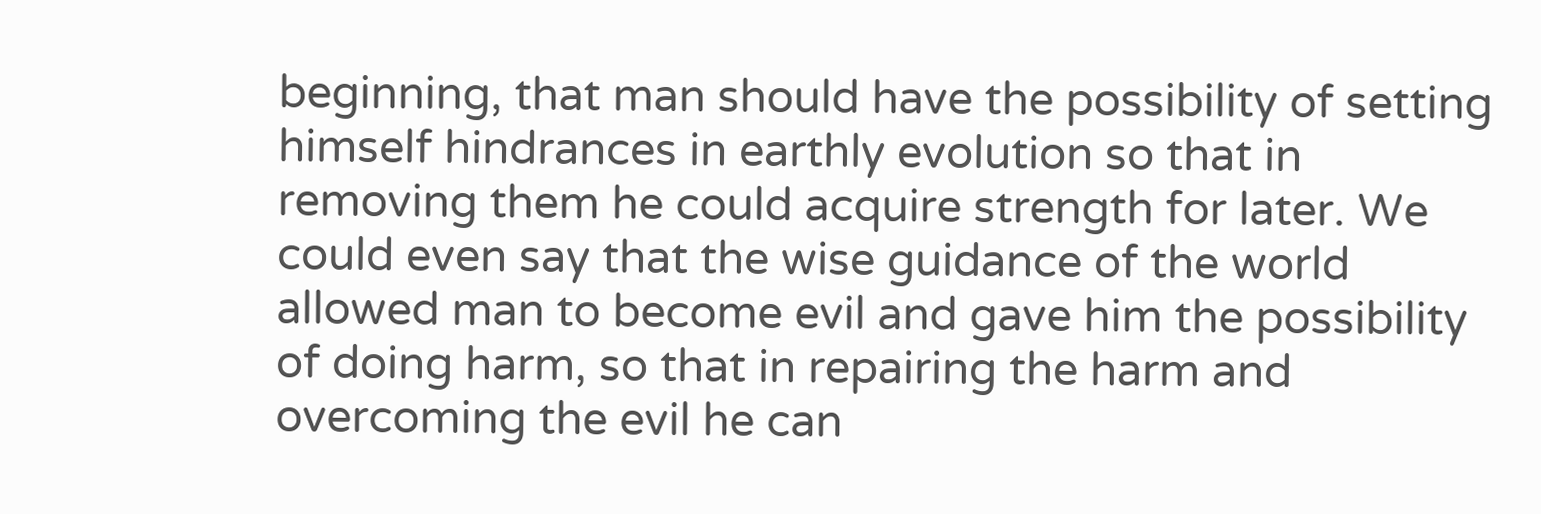beginning, that man should have the possibility of setting himself hindrances in earthly evolution so that in removing them he could acquire strength for later. We could even say that the wise guidance of the world allowed man to become evil and gave him the possibility of doing harm, so that in repairing the harm and overcoming the evil he can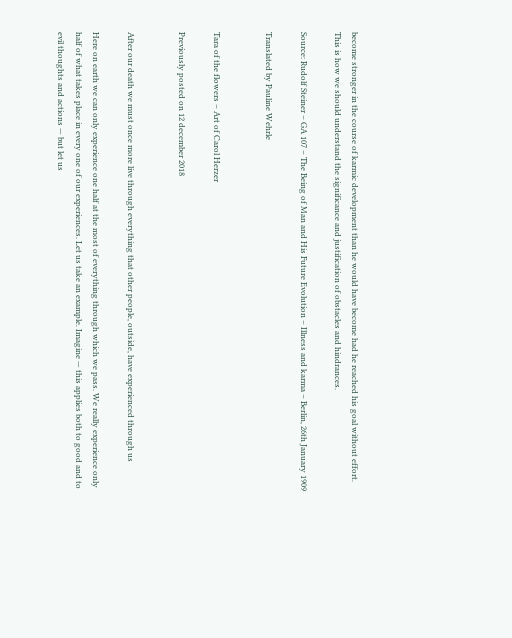become stronger in the course of karmic development than he would have become had he reached his goal without effort. This is how we should understand the significance and justification of obstacles and hindrances.

Source: Rudolf Steiner – GA 107 – The Being of Man and His Future Evolution – Illness and karma – Berlin, 26th January 1909

Translated by Pauline Wehrle


Tara of the flowers – Art of Carol Herzer

Previously posted on 12 december 2018


After our death we must once more live through everything that other people, outside, have experienced through us

Here on earth we can only experience one half at the most of everything through which we pass. We really experience only half of what takes place in every one of our experiences. Let us take an example. Imagine — this applies both to good and to evil thoughts and actions — but let us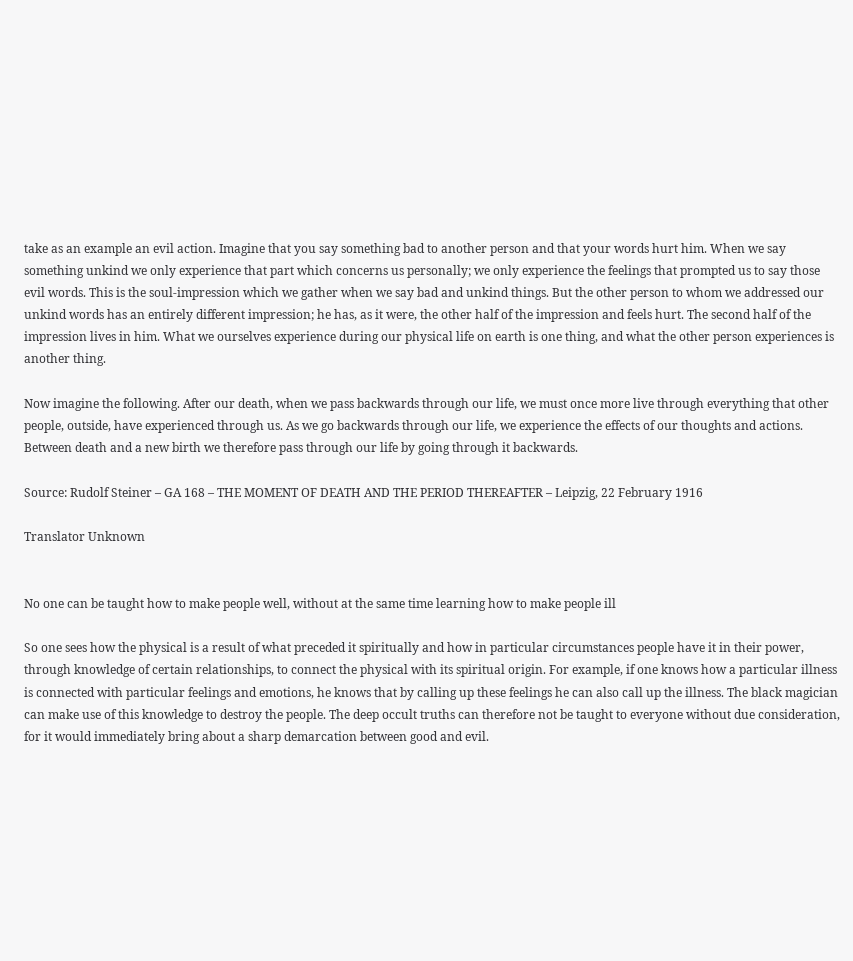take as an example an evil action. Imagine that you say something bad to another person and that your words hurt him. When we say something unkind we only experience that part which concerns us personally; we only experience the feelings that prompted us to say those evil words. This is the soul-impression which we gather when we say bad and unkind things. But the other person to whom we addressed our unkind words has an entirely different impression; he has, as it were, the other half of the impression and feels hurt. The second half of the impression lives in him. What we ourselves experience during our physical life on earth is one thing, and what the other person experiences is another thing.

Now imagine the following. After our death, when we pass backwards through our life, we must once more live through everything that other people, outside, have experienced through us. As we go backwards through our life, we experience the effects of our thoughts and actions. Between death and a new birth we therefore pass through our life by going through it backwards.

Source: Rudolf Steiner – GA 168 – THE MOMENT OF DEATH AND THE PERIOD THEREAFTER – Leipzig, 22 February 1916

Translator Unknown


No one can be taught how to make people well, without at the same time learning how to make people ill

So one sees how the physical is a result of what preceded it spiritually and how in particular circumstances people have it in their power, through knowledge of certain relationships, to connect the physical with its spiritual origin. For example, if one knows how a particular illness is connected with particular feelings and emotions, he knows that by calling up these feelings he can also call up the illness. The black magician can make use of this knowledge to destroy the people. The deep occult truths can therefore not be taught to everyone without due consideration, for it would immediately bring about a sharp demarcation between good and evil.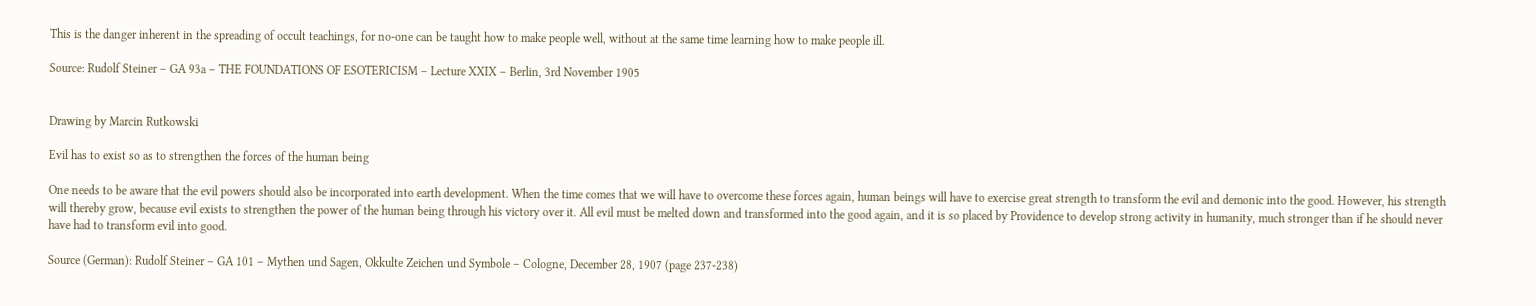This is the danger inherent in the spreading of occult teachings, for no-one can be taught how to make people well, without at the same time learning how to make people ill.

Source: Rudolf Steiner – GA 93a – THE FOUNDATIONS OF ESOTERICISM – Lecture XXIX – Berlin, 3rd November 1905


Drawing by Marcin Rutkowski

Evil has to exist so as to strengthen the forces of the human being

One needs to be aware that the evil powers should also be incorporated into earth development. When the time comes that we will have to overcome these forces again, human beings will have to exercise great strength to transform the evil and demonic into the good. However, his strength will thereby grow, because evil exists to strengthen the power of the human being through his victory over it. All evil must be melted down and transformed into the good again, and it is so placed by Providence to develop strong activity in humanity, much stronger than if he should never have had to transform evil into good.

Source (German): Rudolf Steiner – GA 101 – Mythen und Sagen, Okkulte Zeichen und Symbole – Cologne, December 28, 1907 (page 237-238)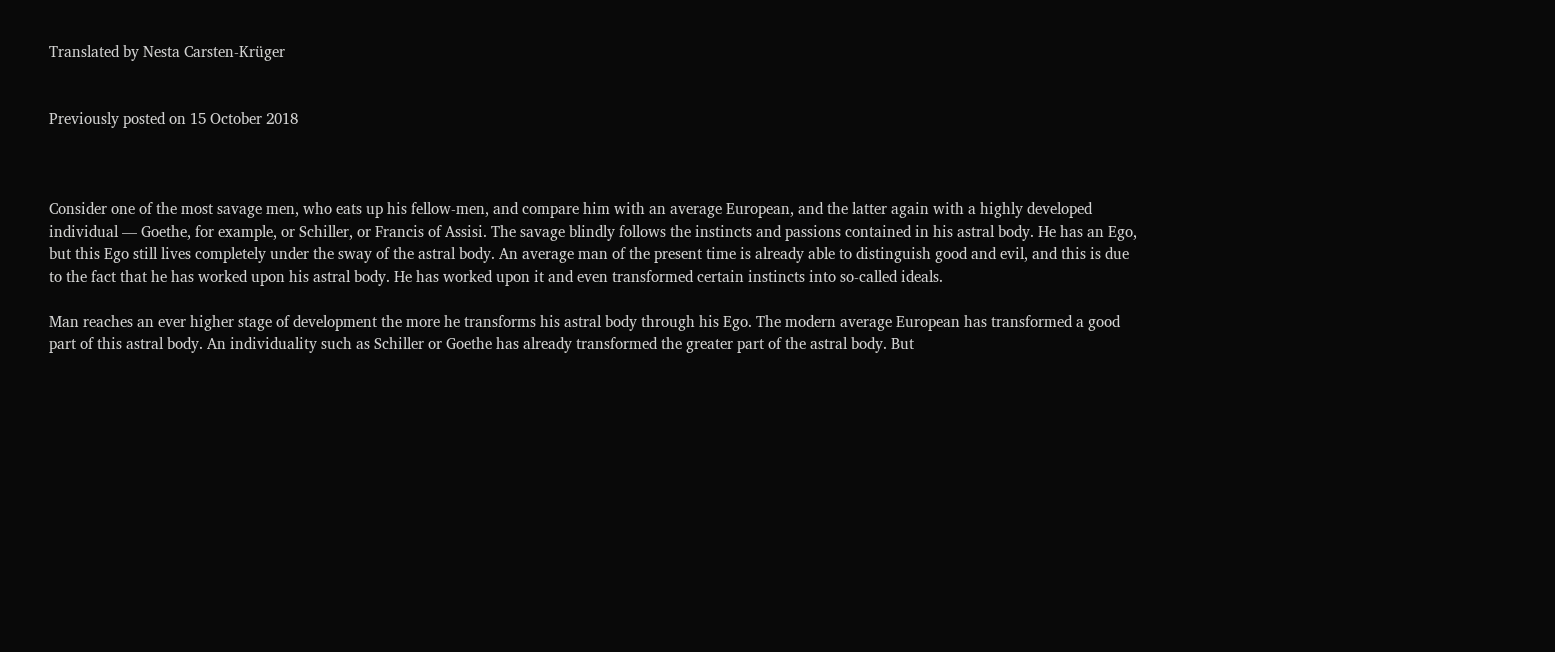Translated by Nesta Carsten-Krüger


Previously posted on 15 October 2018



Consider one of the most savage men, who eats up his fellow-men, and compare him with an average European, and the latter again with a highly developed individual — Goethe, for example, or Schiller, or Francis of Assisi. The savage blindly follows the instincts and passions contained in his astral body. He has an Ego, but this Ego still lives completely under the sway of the astral body. An average man of the present time is already able to distinguish good and evil, and this is due to the fact that he has worked upon his astral body. He has worked upon it and even transformed certain instincts into so-called ideals.

Man reaches an ever higher stage of development the more he transforms his astral body through his Ego. The modern average European has transformed a good part of this astral body. An individuality such as Schiller or Goethe has already transformed the greater part of the astral body. But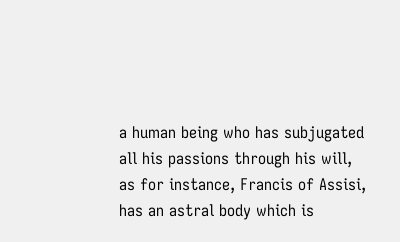a human being who has subjugated all his passions through his will, as for instance, Francis of Assisi, has an astral body which is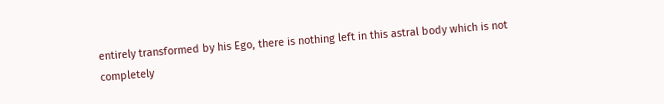entirely transformed by his Ego, there is nothing left in this astral body which is not completely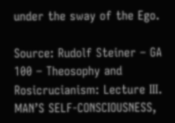under the sway of the Ego.

Source: Rudolf Steiner – GA 100 – Theosophy and Rosicrucianism: Lecture III. MAN’S SELF-CONSCIOUSNESS,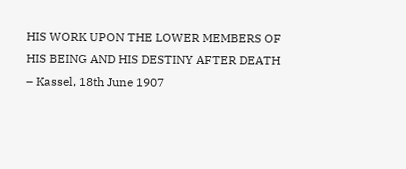HIS WORK UPON THE LOWER MEMBERS OF HIS BEING AND HIS DESTINY AFTER DEATH – Kassel, 18th June 1907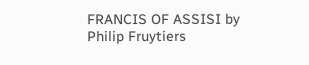FRANCIS OF ASSISI by Philip Fruytiers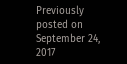Previously posted on September 24, 2017